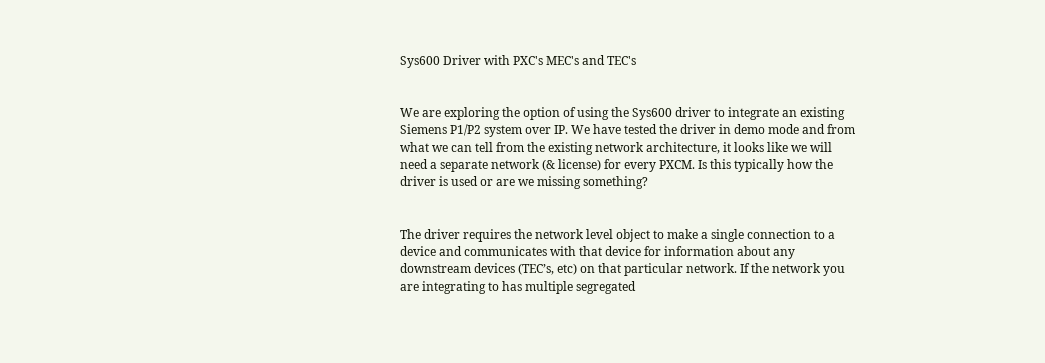Sys600 Driver with PXC's MEC's and TEC's


We are exploring the option of using the Sys600 driver to integrate an existing Siemens P1/P2 system over IP. We have tested the driver in demo mode and from what we can tell from the existing network architecture, it looks like we will need a separate network (& license) for every PXCM. Is this typically how the driver is used or are we missing something?


The driver requires the network level object to make a single connection to a device and communicates with that device for information about any downstream devices (TEC’s, etc) on that particular network. If the network you are integrating to has multiple segregated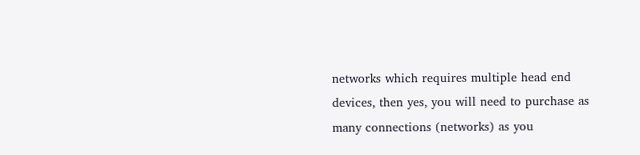networks which requires multiple head end devices, then yes, you will need to purchase as many connections (networks) as you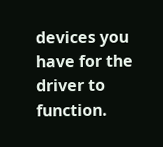devices you have for the driver to function.